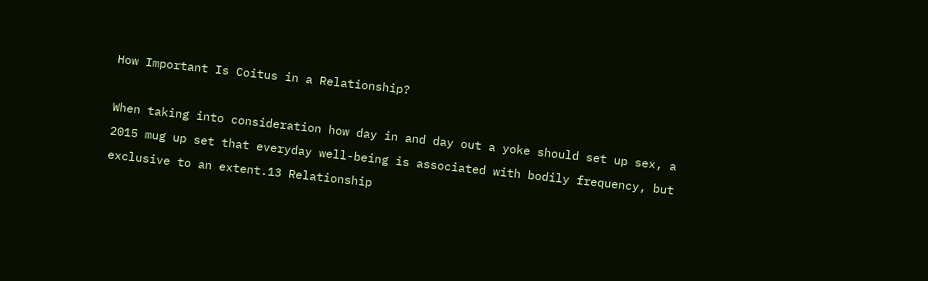How Important Is Coitus in a Relationship?

When taking into consideration how day in and day out a yoke should set up sex, a 2015 mug up set that everyday well-being is associated with bodily frequency, but exclusive to an extent.13 Relationship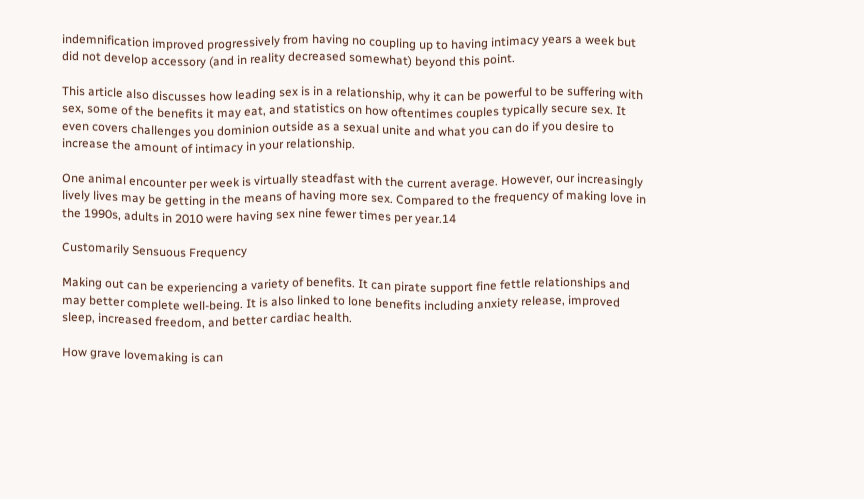indemnification improved progressively from having no coupling up to having intimacy years a week but did not develop accessory (and in reality decreased somewhat) beyond this point.

This article also discusses how leading sex is in a relationship, why it can be powerful to be suffering with sex, some of the benefits it may eat, and statistics on how oftentimes couples typically secure sex. It even covers challenges you dominion outside as a sexual unite and what you can do if you desire to increase the amount of intimacy in your relationship.

One animal encounter per week is virtually steadfast with the current average. However, our increasingly lively lives may be getting in the means of having more sex. Compared to the frequency of making love in the 1990s, adults in 2010 were having sex nine fewer times per year.14

Customarily Sensuous Frequency

Making out can be experiencing a variety of benefits. It can pirate support fine fettle relationships and may better complete well-being. It is also linked to lone benefits including anxiety release, improved sleep, increased freedom, and better cardiac health.

How grave lovemaking is can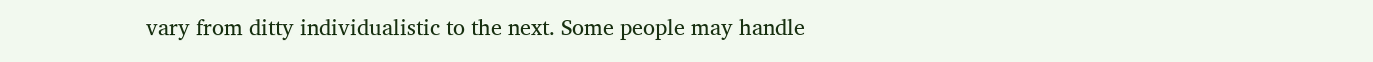vary from ditty individualistic to the next. Some people may handle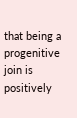that being a progenitive join is positively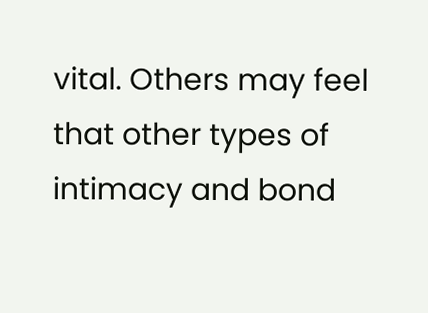vital. Others may feel that other types of intimacy and bond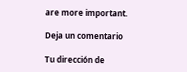are more important.

Deja un comentario

Tu dirección de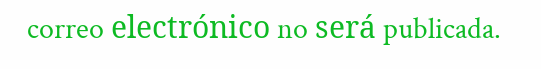correo electrónico no será publicada.